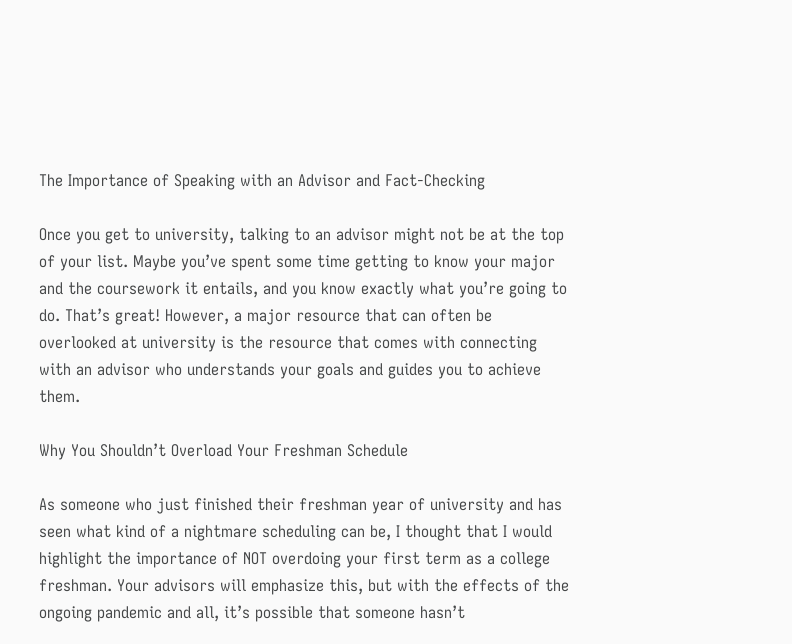The Importance of Speaking with an Advisor and Fact-Checking

Once you get to university, talking to an advisor might not be at the top of your list. Maybe you’ve spent some time getting to know your major and the coursework it entails, and you know exactly what you’re going to do. That’s great! However, a major resource that can often be overlooked at university is the resource that comes with connecting with an advisor who understands your goals and guides you to achieve them.

Why You Shouldn’t Overload Your Freshman Schedule

As someone who just finished their freshman year of university and has seen what kind of a nightmare scheduling can be, I thought that I would highlight the importance of NOT overdoing your first term as a college freshman. Your advisors will emphasize this, but with the effects of the ongoing pandemic and all, it’s possible that someone hasn’t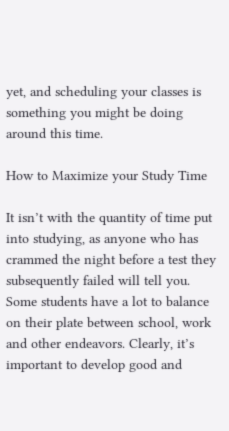yet, and scheduling your classes is something you might be doing around this time.

How to Maximize your Study Time

It isn’t with the quantity of time put into studying, as anyone who has crammed the night before a test they subsequently failed will tell you. Some students have a lot to balance on their plate between school, work and other endeavors. Clearly, it’s important to develop good and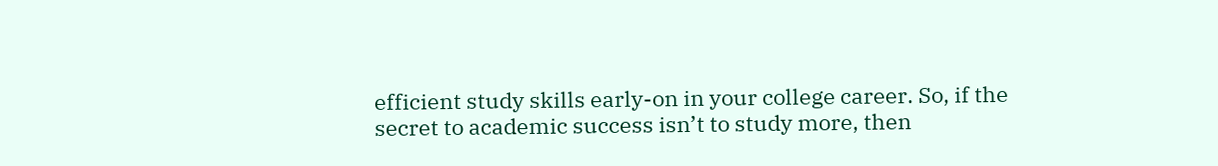efficient study skills early-on in your college career. So, if the secret to academic success isn’t to study more, then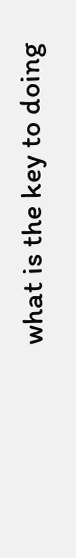what is the key to doing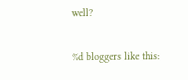well?

%d bloggers like this: